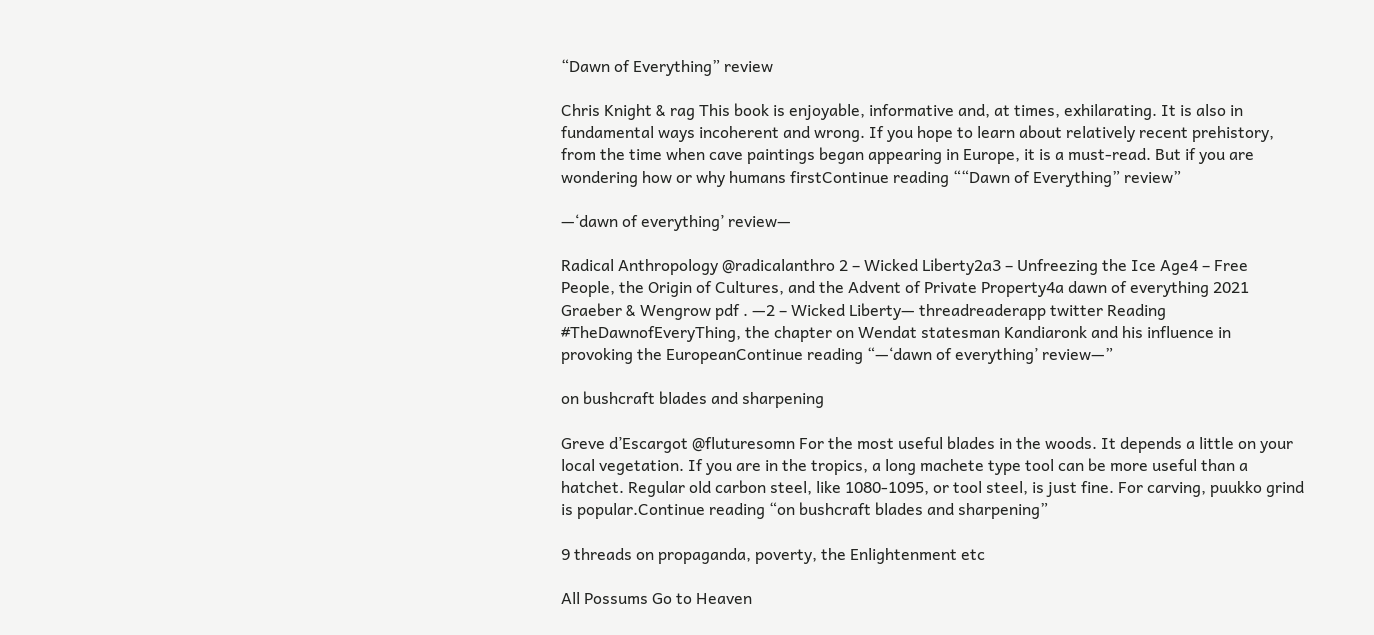“Dawn of Everything” review

Chris Knight & rag This book is enjoyable, informative and, at times, exhilarating. It is also in fundamental ways incoherent and wrong. If you hope to learn about relatively recent prehistory, from the time when cave paintings began appearing in Europe, it is a must-read. But if you are wondering how or why humans firstContinue reading ““Dawn of Everything” review”

—‘dawn of everything’ review—

Radical Anthropology @radicalanthro 2 – Wicked Liberty2a3 – Unfreezing the Ice Age4 – Free People, the Origin of Cultures, and the Advent of Private Property4a dawn of everything 2021 Graeber & Wengrow pdf . —2 – Wicked Liberty— threadreaderapp twitter Reading #TheDawnofEveryThing, the chapter on Wendat statesman Kandiaronk and his influence in provoking the EuropeanContinue reading “—‘dawn of everything’ review—”

on bushcraft blades and sharpening

Greve d’Escargot @fluturesomn For the most useful blades in the woods. It depends a little on your local vegetation. If you are in the tropics, a long machete type tool can be more useful than a hatchet. Regular old carbon steel, like 1080-1095, or tool steel, is just fine. For carving, puukko grind is popular.Continue reading “on bushcraft blades and sharpening”

9 threads on propaganda, poverty, the Enlightenment etc

All Possums Go to Heaven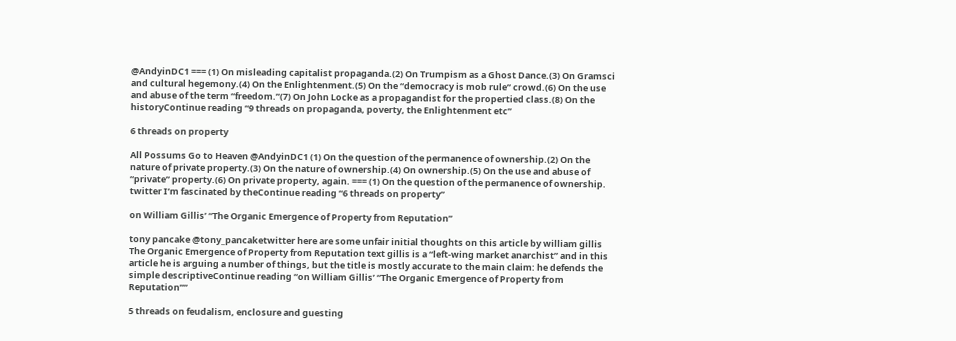@AndyinDC1 === (1) On misleading capitalist propaganda.(2) On Trumpism as a Ghost Dance.(3) On Gramsci and cultural hegemony.(4) On the Enlightenment.(5) On the “democracy is mob rule” crowd.(6) On the use and abuse of the term “freedom.”(7) On John Locke as a propagandist for the propertied class.(8) On the historyContinue reading “9 threads on propaganda, poverty, the Enlightenment etc”

6 threads on property

All Possums Go to Heaven @AndyinDC1 (1) On the question of the permanence of ownership.(2) On the nature of private property.(3) On the nature of ownership.(4) On ownership.(5) On the use and abuse of “private” property.(6) On private property, again. === (1) On the question of the permanence of ownership. twitter I’m fascinated by theContinue reading “6 threads on property”

on William Gillis’ “The Organic Emergence of Property from Reputation”

tony pancake @tony_pancaketwitter here are some unfair initial thoughts on this article by william gillis The Organic Emergence of Property from Reputation text gillis is a “left-wing market anarchist” and in this article he is arguing a number of things, but the title is mostly accurate to the main claim: he defends the simple descriptiveContinue reading “on William Gillis’ “The Organic Emergence of Property from Reputation””

5 threads on feudalism, enclosure and guesting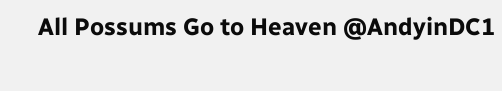All Possums Go to Heaven @AndyinDC1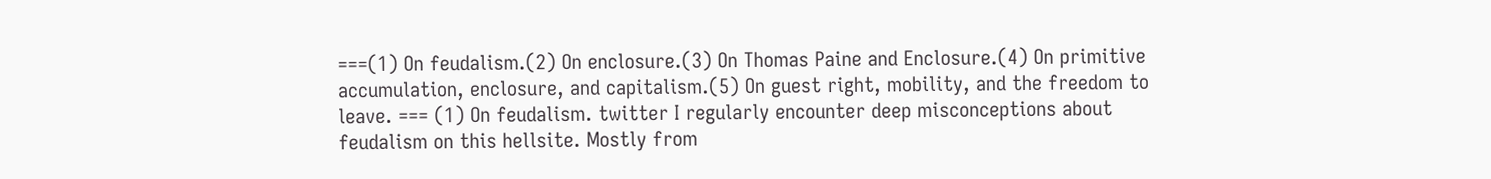===(1) On feudalism.(2) On enclosure.(3) On Thomas Paine and Enclosure.(4) On primitive accumulation, enclosure, and capitalism.(5) On guest right, mobility, and the freedom to leave. === (1) On feudalism. twitter I regularly encounter deep misconceptions about feudalism on this hellsite. Mostly from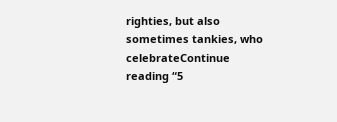righties, but also sometimes tankies, who celebrateContinue reading “5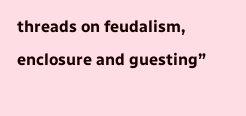threads on feudalism, enclosure and guesting”